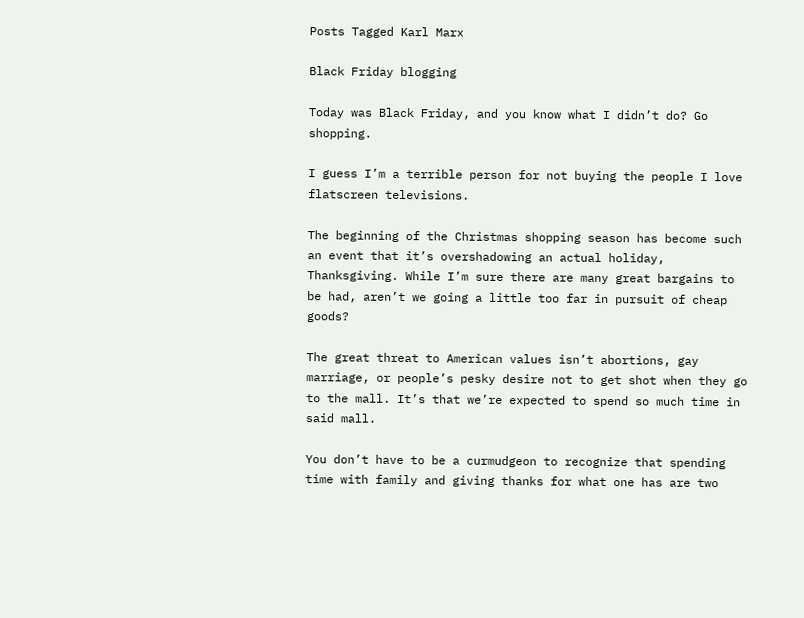Posts Tagged Karl Marx

Black Friday blogging

Today was Black Friday, and you know what I didn’t do? Go shopping.

I guess I’m a terrible person for not buying the people I love flatscreen televisions.

The beginning of the Christmas shopping season has become such an event that it’s overshadowing an actual holiday, Thanksgiving. While I’m sure there are many great bargains to be had, aren’t we going a little too far in pursuit of cheap goods?

The great threat to American values isn’t abortions, gay marriage, or people’s pesky desire not to get shot when they go to the mall. It’s that we’re expected to spend so much time in said mall.

You don’t have to be a curmudgeon to recognize that spending time with family and giving thanks for what one has are two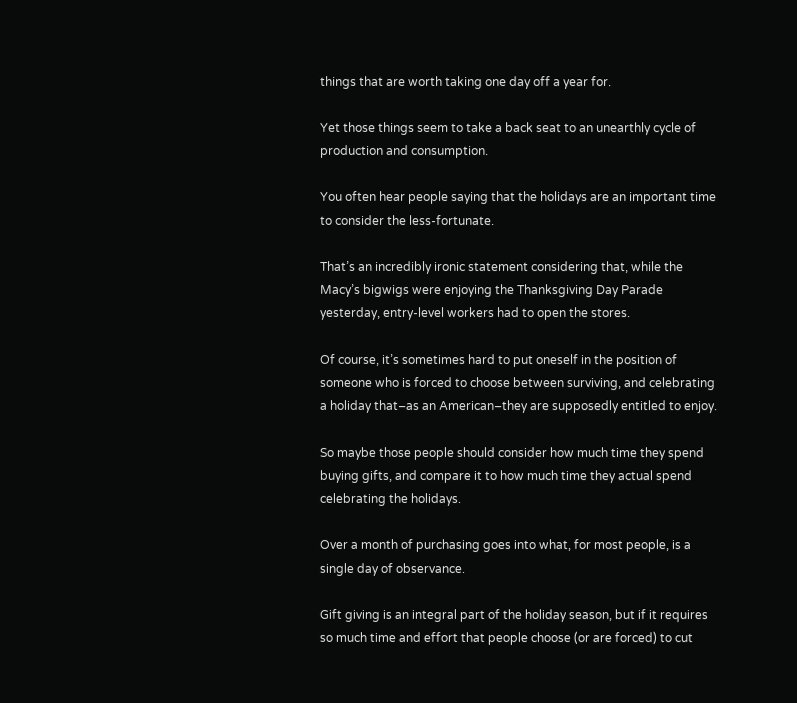things that are worth taking one day off a year for.

Yet those things seem to take a back seat to an unearthly cycle of production and consumption.

You often hear people saying that the holidays are an important time to consider the less-fortunate.

That’s an incredibly ironic statement considering that, while the Macy’s bigwigs were enjoying the Thanksgiving Day Parade yesterday, entry-level workers had to open the stores.

Of course, it’s sometimes hard to put oneself in the position of someone who is forced to choose between surviving, and celebrating a holiday that–as an American–they are supposedly entitled to enjoy.

So maybe those people should consider how much time they spend buying gifts, and compare it to how much time they actual spend celebrating the holidays.

Over a month of purchasing goes into what, for most people, is a single day of observance.

Gift giving is an integral part of the holiday season, but if it requires so much time and effort that people choose (or are forced) to cut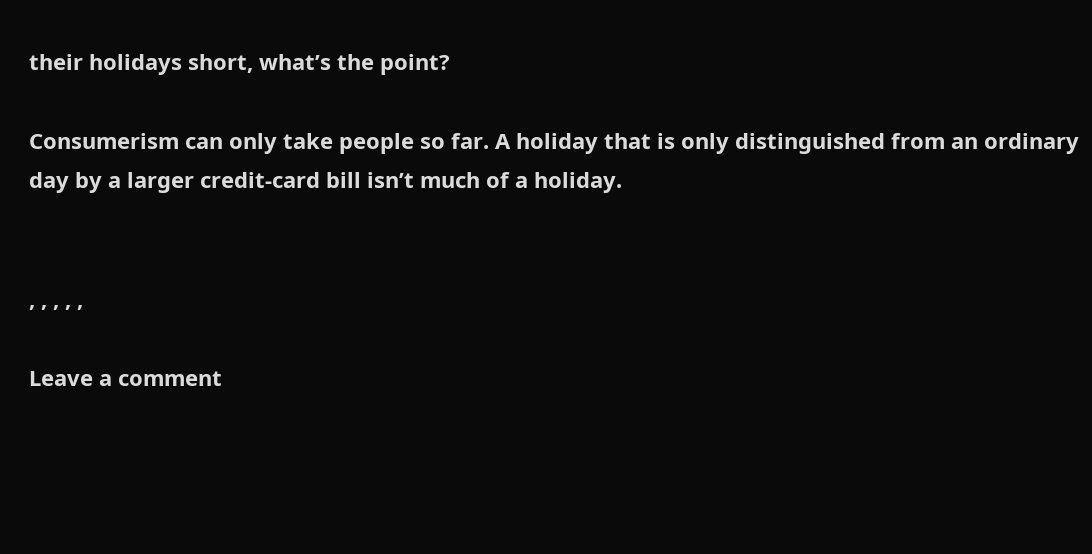their holidays short, what’s the point?

Consumerism can only take people so far. A holiday that is only distinguished from an ordinary day by a larger credit-card bill isn’t much of a holiday.


, , , , ,

Leave a comment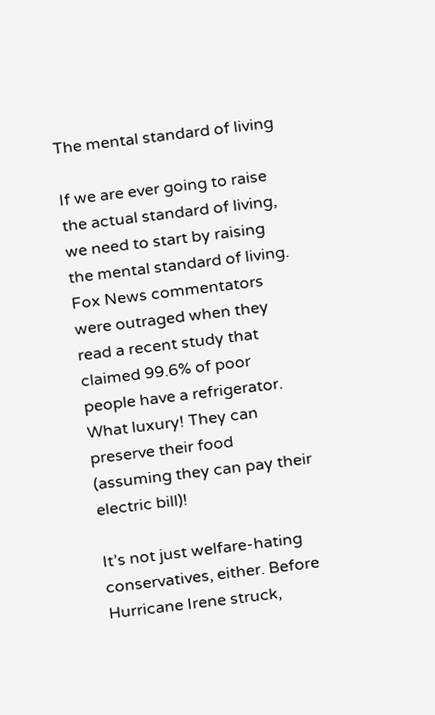The mental standard of living

If we are ever going to raise the actual standard of living, we need to start by raising the mental standard of living. Fox News commentators were outraged when they read a recent study that claimed 99.6% of poor people have a refrigerator. What luxury! They can preserve their food (assuming they can pay their electric bill)!

It’s not just welfare-hating conservatives, either. Before Hurricane Irene struck,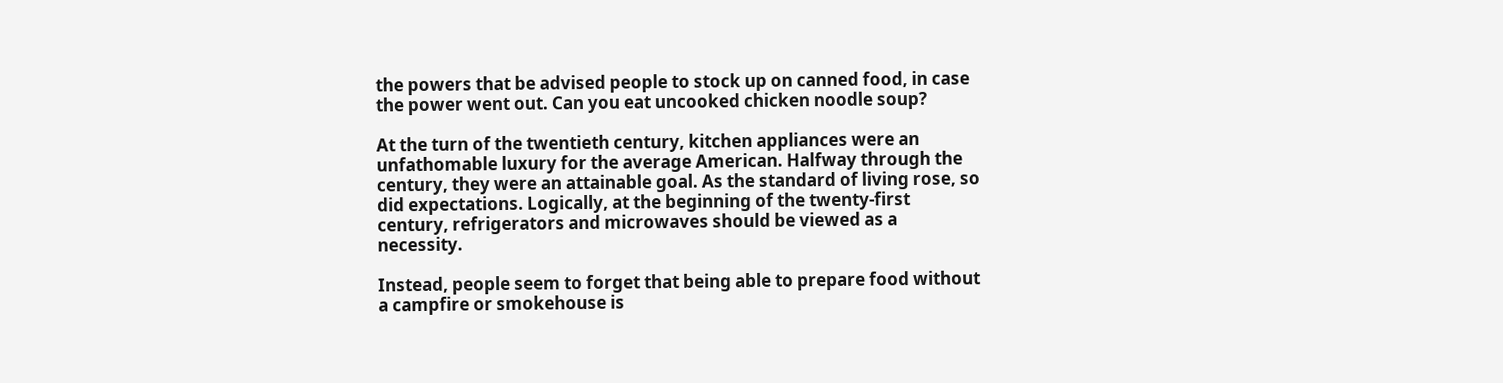the powers that be advised people to stock up on canned food, in case the power went out. Can you eat uncooked chicken noodle soup?

At the turn of the twentieth century, kitchen appliances were an unfathomable luxury for the average American. Halfway through the century, they were an attainable goal. As the standard of living rose, so did expectations. Logically, at the beginning of the twenty-first century, refrigerators and microwaves should be viewed as a necessity.

Instead, people seem to forget that being able to prepare food without a campfire or smokehouse is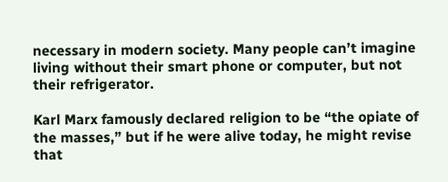necessary in modern society. Many people can’t imagine living without their smart phone or computer, but not their refrigerator.

Karl Marx famously declared religion to be “the opiate of the masses,” but if he were alive today, he might revise that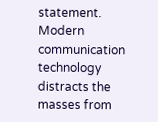statement. Modern communication technology distracts the masses from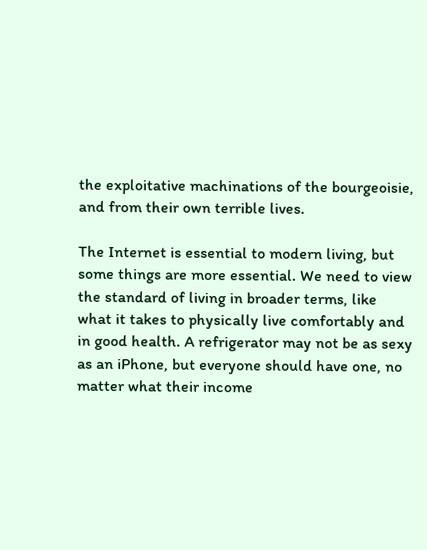the exploitative machinations of the bourgeoisie, and from their own terrible lives.

The Internet is essential to modern living, but some things are more essential. We need to view the standard of living in broader terms, like what it takes to physically live comfortably and in good health. A refrigerator may not be as sexy as an iPhone, but everyone should have one, no matter what their income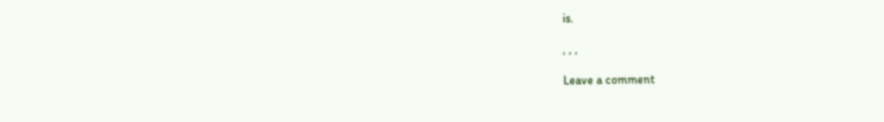is.

, , ,

Leave a comment